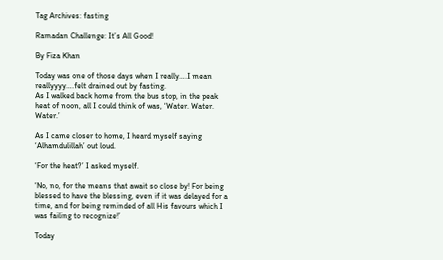Tag Archives: fasting

Ramadan Challenge: It’s All Good!

By Fiza Khan

Today was one of those days when I really….I mean reallyyyy….felt drained out by fasting.
As I walked back home from the bus stop, in the peak heat of noon, all I could think of was, ‘Water. Water. Water.’

As I came closer to home, I heard myself saying ‘Alhamdulillah’ out loud.

‘For the heat?’ I asked myself.

‘No, no, for the means that await so close by! For being blessed to have the blessing, even if it was delayed for a time, and for being reminded of all His favours which I was failing to recognize!’

Today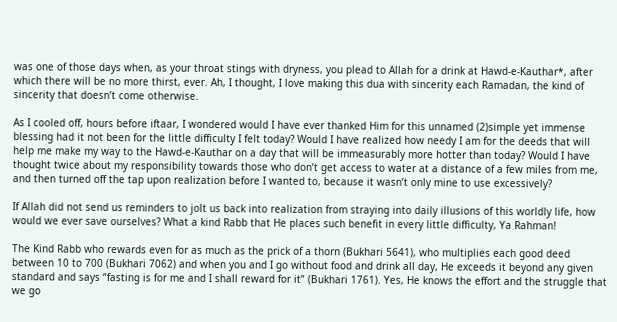was one of those days when, as your throat stings with dryness, you plead to Allah for a drink at Hawd-e-Kauthar*, after which there will be no more thirst, ever. Ah, I thought, I love making this dua with sincerity each Ramadan, the kind of sincerity that doesn’t come otherwise.

As I cooled off, hours before iftaar, I wondered would I have ever thanked Him for this unnamed (2)simple yet immense blessing had it not been for the little difficulty I felt today? Would I have realized how needy I am for the deeds that will help me make my way to the Hawd-e-Kauthar on a day that will be immeasurably more hotter than today? Would I have thought twice about my responsibility towards those who don’t get access to water at a distance of a few miles from me, and then turned off the tap upon realization before I wanted to, because it wasn’t only mine to use excessively?

If Allah did not send us reminders to jolt us back into realization from straying into daily illusions of this worldly life, how would we ever save ourselves? What a kind Rabb that He places such benefit in every little difficulty, Ya Rahman!

The Kind Rabb who rewards even for as much as the prick of a thorn (Bukhari 5641), who multiplies each good deed between 10 to 700 (Bukhari 7062) and when you and I go without food and drink all day, He exceeds it beyond any given standard and says “fasting is for me and I shall reward for it” (Bukhari 1761). Yes, He knows the effort and the struggle that we go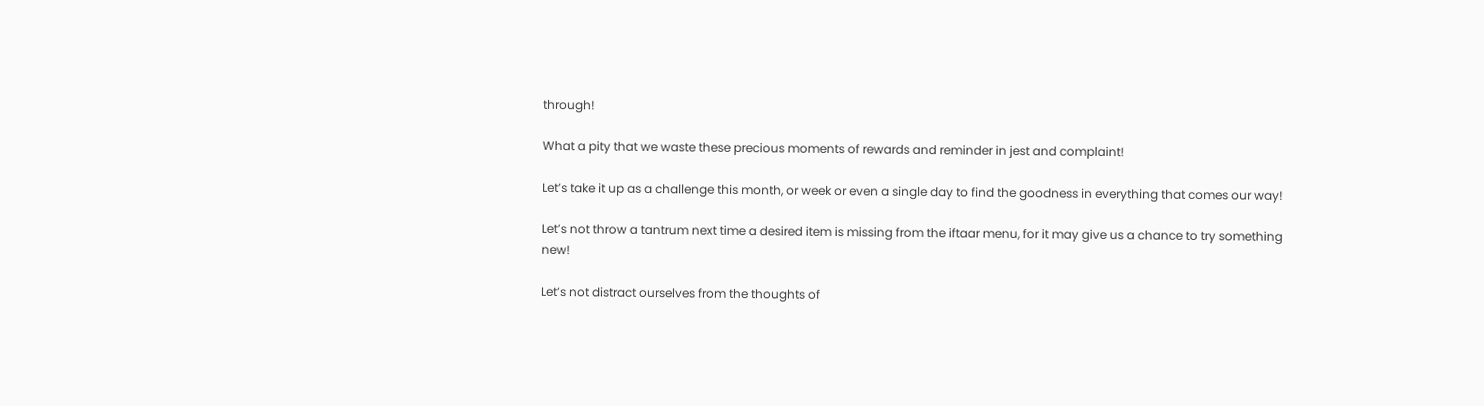through!

What a pity that we waste these precious moments of rewards and reminder in jest and complaint!

Let’s take it up as a challenge this month, or week or even a single day to find the goodness in everything that comes our way!

Let’s not throw a tantrum next time a desired item is missing from the iftaar menu, for it may give us a chance to try something new!

Let’s not distract ourselves from the thoughts of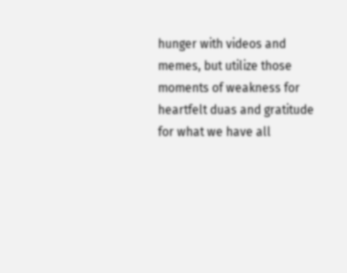hunger with videos and memes, but utilize those moments of weakness for heartfelt duas and gratitude for what we have all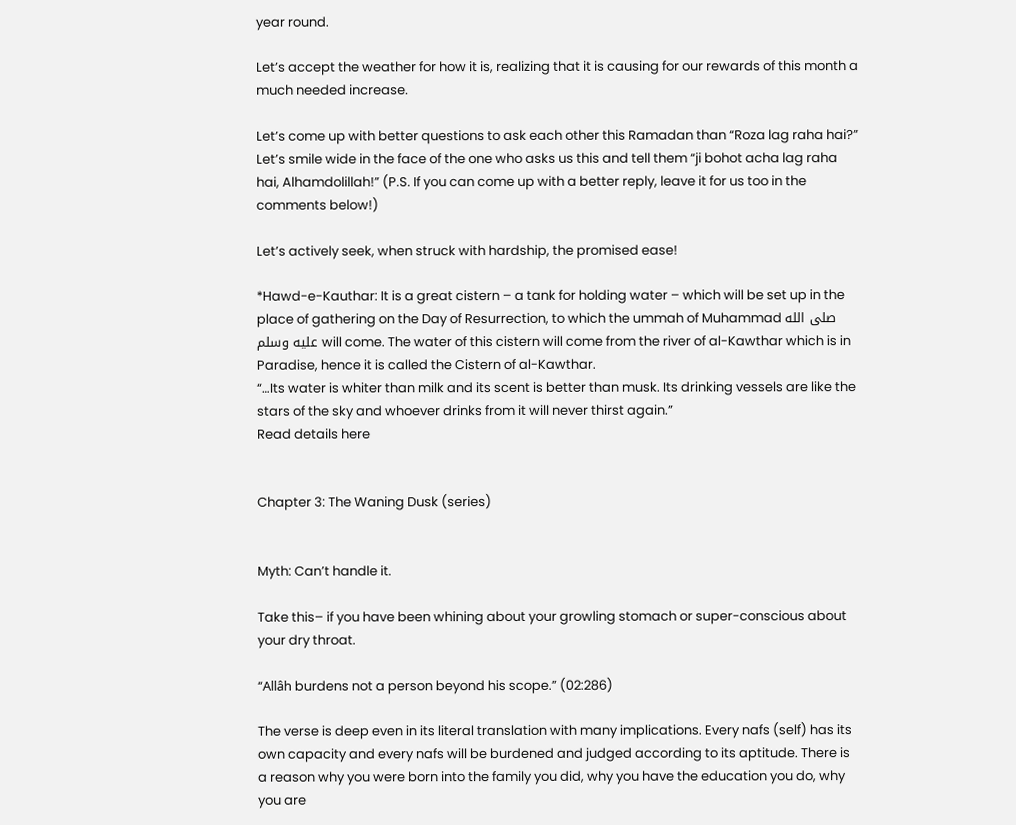year round.

Let’s accept the weather for how it is, realizing that it is causing for our rewards of this month a much needed increase.

Let’s come up with better questions to ask each other this Ramadan than “Roza lag raha hai?” Let’s smile wide in the face of the one who asks us this and tell them “ji bohot acha lag raha hai, Alhamdolillah!” (P.S. If you can come up with a better reply, leave it for us too in the comments below!)

Let’s actively seek, when struck with hardship, the promised ease!

*Hawd-e-Kauthar: It is a great cistern – a tank for holding water – which will be set up in the place of gathering on the Day of Resurrection, to which the ummah of Muhammad صلى الله عليه وسلم will come. The water of this cistern will come from the river of al-Kawthar which is in Paradise, hence it is called the Cistern of al-Kawthar.
“…Its water is whiter than milk and its scent is better than musk. Its drinking vessels are like the stars of the sky and whoever drinks from it will never thirst again.”
Read details here


Chapter 3: The Waning Dusk (series)


Myth: Can’t handle it.

Take this– if you have been whining about your growling stomach or super-conscious about your dry throat.

“Allâh burdens not a person beyond his scope.” (02:286)

The verse is deep even in its literal translation with many implications. Every nafs (self) has its own capacity and every nafs will be burdened and judged according to its aptitude. There is a reason why you were born into the family you did, why you have the education you do, why you are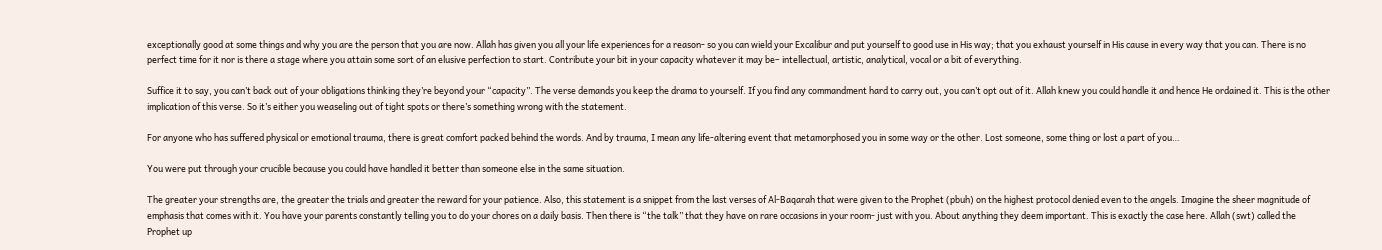exceptionally good at some things and why you are the person that you are now. Allah has given you all your life experiences for a reason- so you can wield your Excalibur and put yourself to good use in His way; that you exhaust yourself in His cause in every way that you can. There is no perfect time for it nor is there a stage where you attain some sort of an elusive perfection to start. Contribute your bit in your capacity whatever it may be– intellectual, artistic, analytical, vocal or a bit of everything.

Suffice it to say, you can’t back out of your obligations thinking they’re beyond your “capacity”. The verse demands you keep the drama to yourself. If you find any commandment hard to carry out, you can’t opt out of it. Allah knew you could handle it and hence He ordained it. This is the other implication of this verse. So it’s either you weaseling out of tight spots or there’s something wrong with the statement.

For anyone who has suffered physical or emotional trauma, there is great comfort packed behind the words. And by trauma, I mean any life-altering event that metamorphosed you in some way or the other. Lost someone, some thing or lost a part of you…

You were put through your crucible because you could have handled it better than someone else in the same situation.

The greater your strengths are, the greater the trials and greater the reward for your patience. Also, this statement is a snippet from the last verses of Al-Baqarah that were given to the Prophet (pbuh) on the highest protocol denied even to the angels. Imagine the sheer magnitude of emphasis that comes with it. You have your parents constantly telling you to do your chores on a daily basis. Then there is “the talk” that they have on rare occasions in your room- just with you. About anything they deem important. This is exactly the case here. Allah (swt) called the Prophet up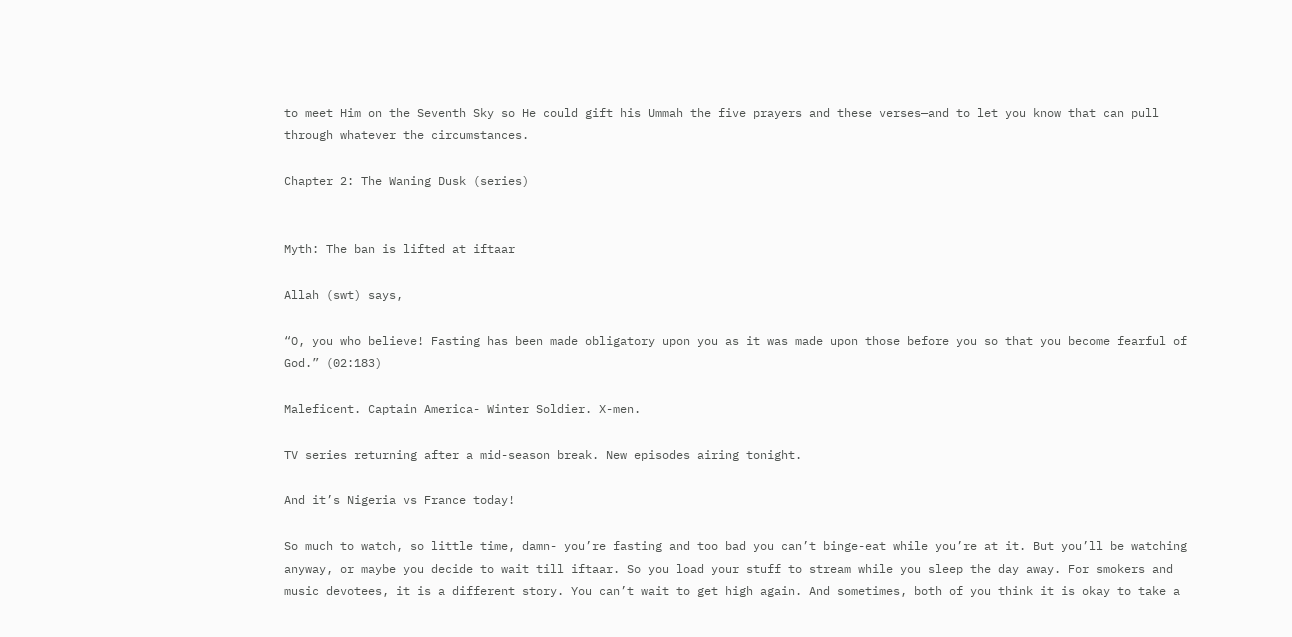to meet Him on the Seventh Sky so He could gift his Ummah the five prayers and these verses—and to let you know that can pull through whatever the circumstances.

Chapter 2: The Waning Dusk (series)


Myth: The ban is lifted at iftaar

Allah (swt) says,

“O, you who believe! Fasting has been made obligatory upon you as it was made upon those before you so that you become fearful of God.” (02:183)

Maleficent. Captain America- Winter Soldier. X-men.

TV series returning after a mid-season break. New episodes airing tonight.

And it’s Nigeria vs France today!

So much to watch, so little time, damn- you’re fasting and too bad you can’t binge-eat while you’re at it. But you’ll be watching anyway, or maybe you decide to wait till iftaar. So you load your stuff to stream while you sleep the day away. For smokers and music devotees, it is a different story. You can’t wait to get high again. And sometimes, both of you think it is okay to take a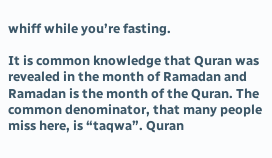whiff while you’re fasting.

It is common knowledge that Quran was revealed in the month of Ramadan and Ramadan is the month of the Quran. The common denominator, that many people miss here, is “taqwa”. Quran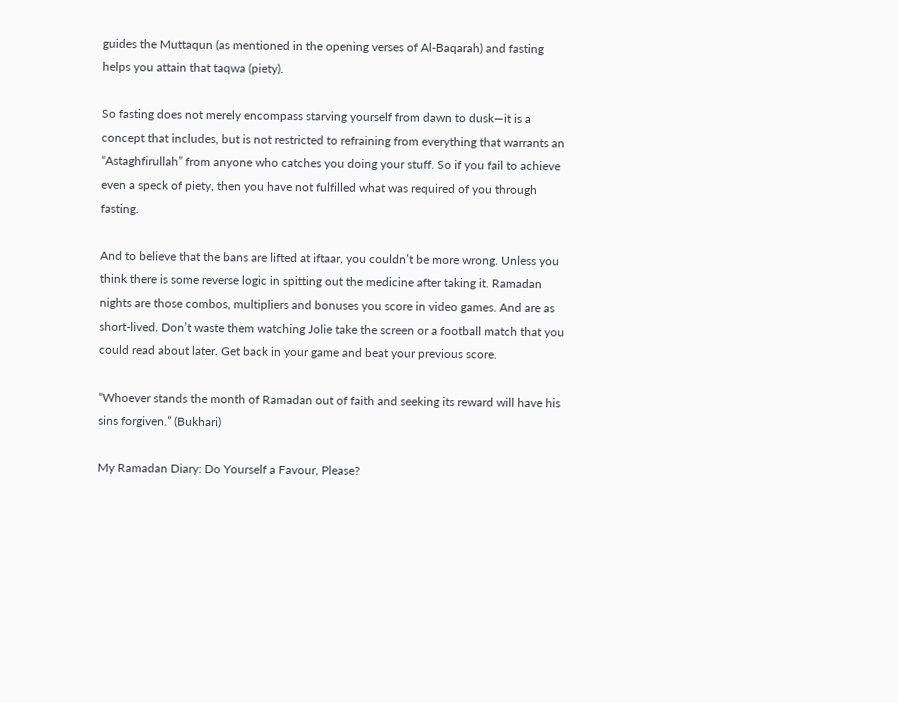guides the Muttaqun (as mentioned in the opening verses of Al-Baqarah) and fasting helps you attain that taqwa (piety).

So fasting does not merely encompass starving yourself from dawn to dusk—it is a concept that includes, but is not restricted to refraining from everything that warrants an “Astaghfirullah” from anyone who catches you doing your stuff. So if you fail to achieve even a speck of piety, then you have not fulfilled what was required of you through fasting.

And to believe that the bans are lifted at iftaar, you couldn’t be more wrong. Unless you think there is some reverse logic in spitting out the medicine after taking it. Ramadan nights are those combos, multipliers and bonuses you score in video games. And are as short-lived. Don’t waste them watching Jolie take the screen or a football match that you could read about later. Get back in your game and beat your previous score.

“Whoever stands the month of Ramadan out of faith and seeking its reward will have his sins forgiven.” (Bukhari)

My Ramadan Diary: Do Yourself a Favour, Please?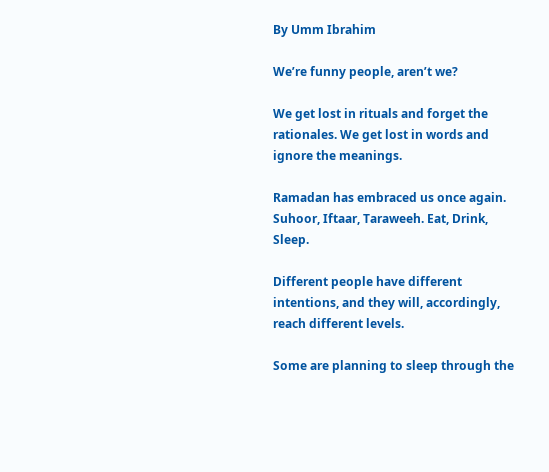By Umm Ibrahim

We’re funny people, aren’t we?

We get lost in rituals and forget the rationales. We get lost in words and ignore the meanings.

Ramadan has embraced us once again. Suhoor, Iftaar, Taraweeh. Eat, Drink, Sleep.

Different people have different intentions, and they will, accordingly, reach different levels.

Some are planning to sleep through the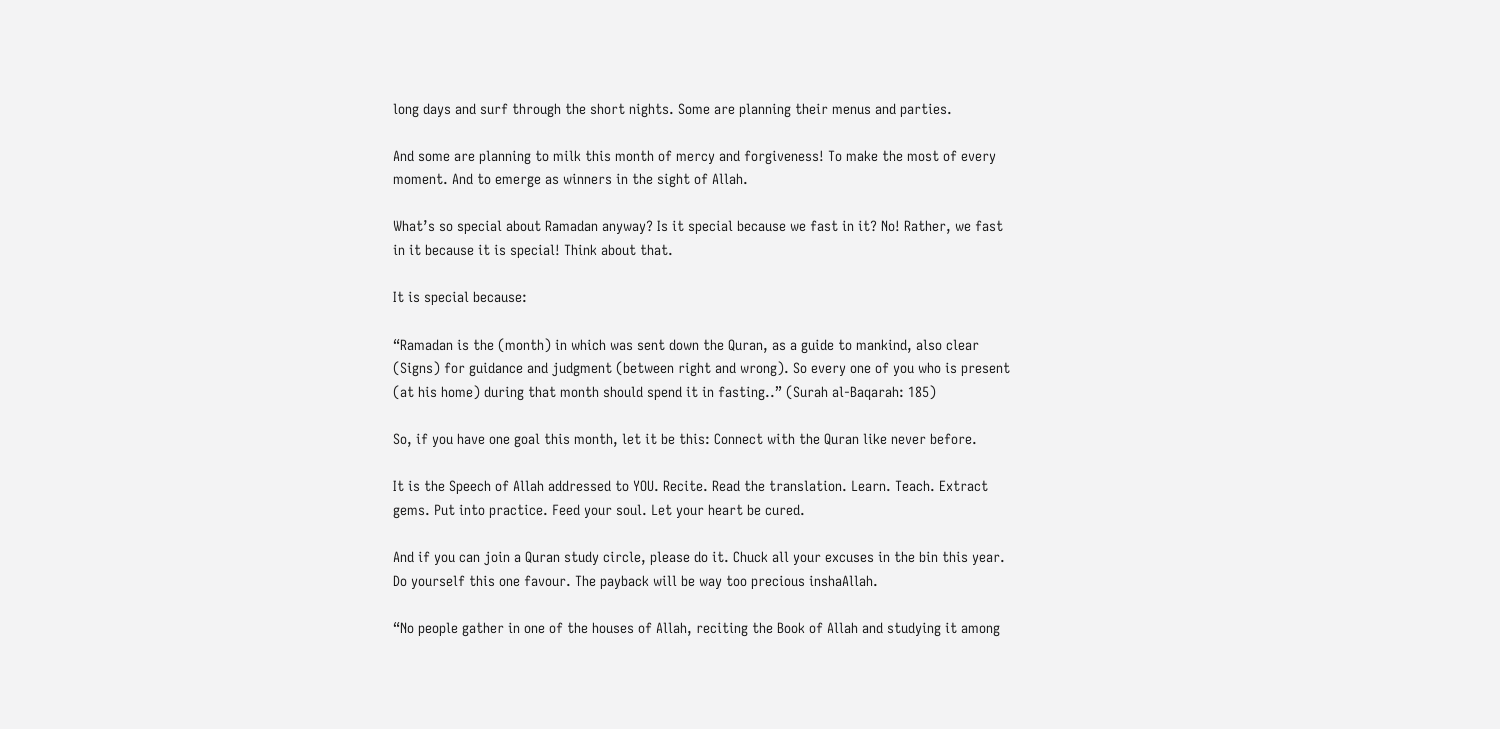long days and surf through the short nights. Some are planning their menus and parties.

And some are planning to milk this month of mercy and forgiveness! To make the most of every moment. And to emerge as winners in the sight of Allah.

What’s so special about Ramadan anyway? Is it special because we fast in it? No! Rather, we fast in it because it is special! Think about that.

It is special because:

“Ramadan is the (month) in which was sent down the Quran, as a guide to mankind, also clear (Signs) for guidance and judgment (between right and wrong). So every one of you who is present (at his home) during that month should spend it in fasting..” (Surah al-Baqarah: 185)

So, if you have one goal this month, let it be this: Connect with the Quran like never before.

It is the Speech of Allah addressed to YOU. Recite. Read the translation. Learn. Teach. Extract gems. Put into practice. Feed your soul. Let your heart be cured.

And if you can join a Quran study circle, please do it. Chuck all your excuses in the bin this year. Do yourself this one favour. The payback will be way too precious inshaAllah.

“No people gather in one of the houses of Allah, reciting the Book of Allah and studying it among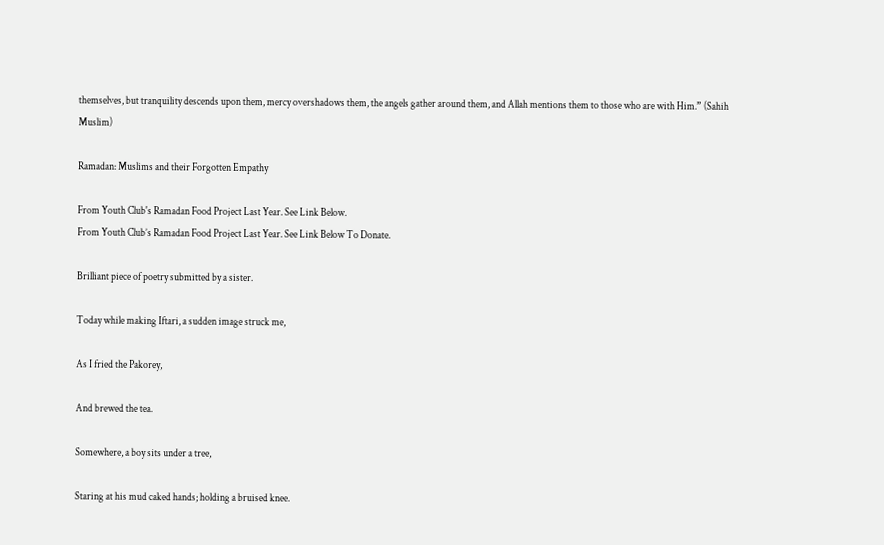themselves, but tranquility descends upon them, mercy overshadows them, the angels gather around them, and Allah mentions them to those who are with Him.” (Sahih Muslim)

Ramadan: Muslims and their Forgotten Empathy

From Youth Club's Ramadan Food Project Last Year. See Link Below.
From Youth Club’s Ramadan Food Project Last Year. See Link Below To Donate.

Brilliant piece of poetry submitted by a sister.

Today while making Iftari, a sudden image struck me,

As I fried the Pakorey,

And brewed the tea.

Somewhere, a boy sits under a tree,

Staring at his mud caked hands; holding a bruised knee.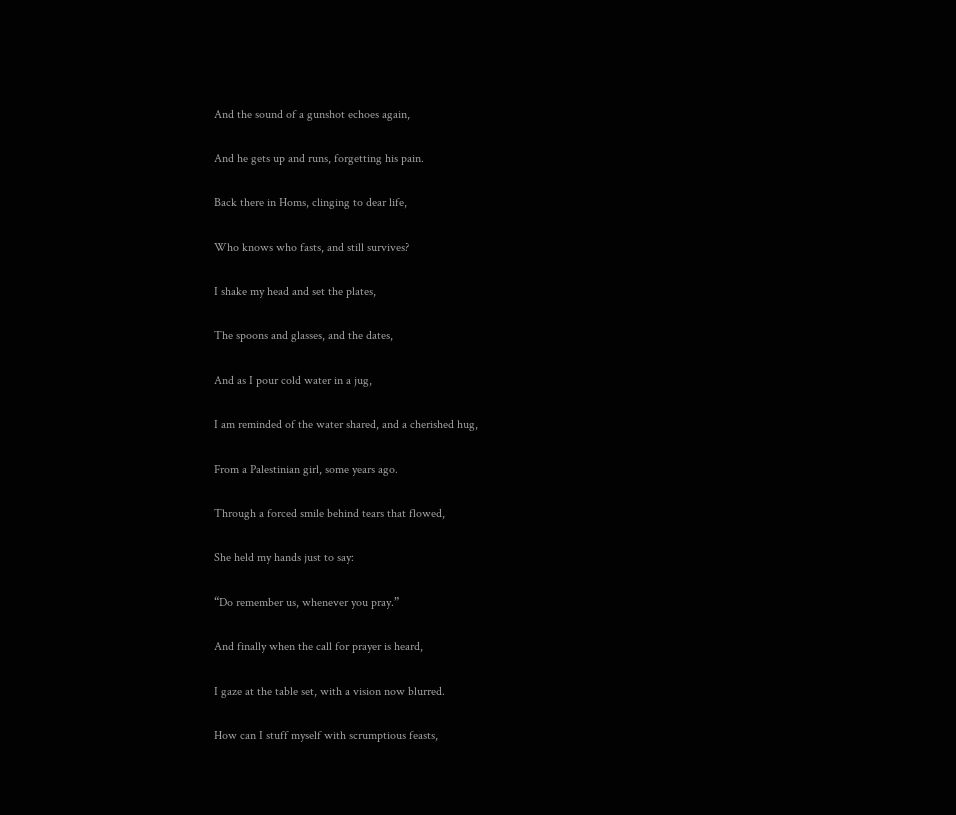And the sound of a gunshot echoes again,

And he gets up and runs, forgetting his pain.

Back there in Homs, clinging to dear life,

Who knows who fasts, and still survives?

I shake my head and set the plates,

The spoons and glasses, and the dates,

And as I pour cold water in a jug,

I am reminded of the water shared, and a cherished hug,

From a Palestinian girl, some years ago.

Through a forced smile behind tears that flowed,

She held my hands just to say:

“Do remember us, whenever you pray.”

And finally when the call for prayer is heard,

I gaze at the table set, with a vision now blurred.

How can I stuff myself with scrumptious feasts,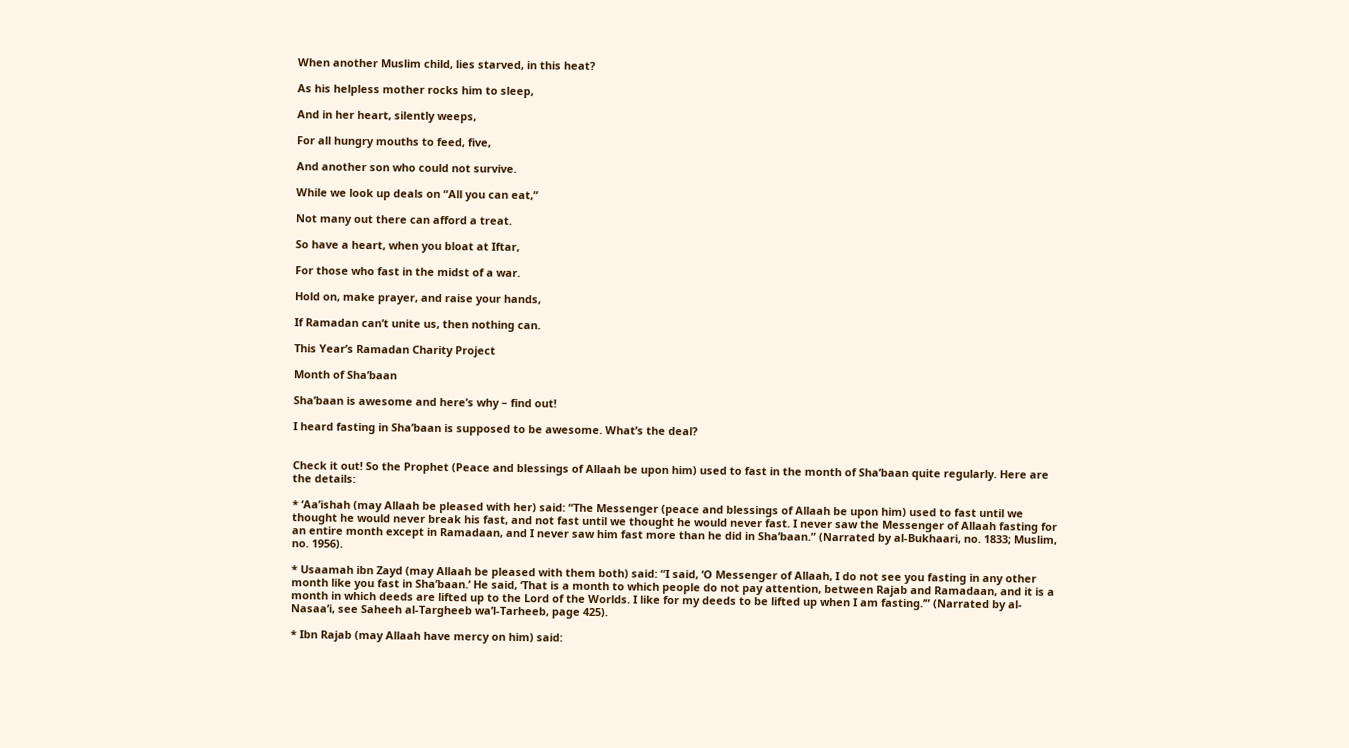When another Muslim child, lies starved, in this heat?

As his helpless mother rocks him to sleep,

And in her heart, silently weeps,

For all hungry mouths to feed, five,

And another son who could not survive.

While we look up deals on “All you can eat,”

Not many out there can afford a treat.

So have a heart, when you bloat at Iftar,

For those who fast in the midst of a war.

Hold on, make prayer, and raise your hands,

If Ramadan can’t unite us, then nothing can.

This Year’s Ramadan Charity Project

Month of Sha’baan

Sha’baan is awesome and here’s why – find out!

I heard fasting in Sha’baan is supposed to be awesome. What’s the deal?


Check it out! So the Prophet (Peace and blessings of Allaah be upon him) used to fast in the month of Sha’baan quite regularly. Here are the details:

* ‘Aa’ishah (may Allaah be pleased with her) said: “The Messenger (peace and blessings of Allaah be upon him) used to fast until we thought he would never break his fast, and not fast until we thought he would never fast. I never saw the Messenger of Allaah fasting for an entire month except in Ramadaan, and I never saw him fast more than he did in Sha’baan.” (Narrated by al-Bukhaari, no. 1833; Muslim, no. 1956).

* Usaamah ibn Zayd (may Allaah be pleased with them both) said: “I said, ‘O Messenger of Allaah, I do not see you fasting in any other month like you fast in Sha’baan.’ He said, ‘That is a month to which people do not pay attention, between Rajab and Ramadaan, and it is a month in which deeds are lifted up to the Lord of the Worlds. I like for my deeds to be lifted up when I am fasting.’” (Narrated by al-Nasaa’i, see Saheeh al-Targheeb wa’l-Tarheeb, page 425).

* Ibn Rajab (may Allaah have mercy on him) said: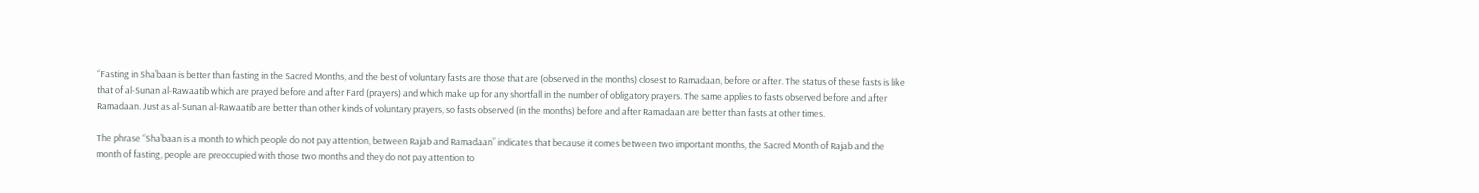“Fasting in Sha’baan is better than fasting in the Sacred Months, and the best of voluntary fasts are those that are (observed in the months) closest to Ramadaan, before or after. The status of these fasts is like that of al-Sunan al-Rawaatib which are prayed before and after Fard (prayers) and which make up for any shortfall in the number of obligatory prayers. The same applies to fasts observed before and after Ramadaan. Just as al-Sunan al-Rawaatib are better than other kinds of voluntary prayers, so fasts observed (in the months) before and after Ramadaan are better than fasts at other times.

The phrase “Sha’baan is a month to which people do not pay attention, between Rajab and Ramadaan” indicates that because it comes between two important months, the Sacred Month of Rajab and the month of fasting, people are preoccupied with those two months and they do not pay attention to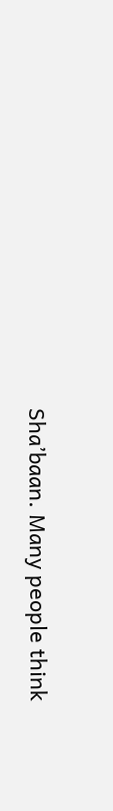Sha’baan. Many people think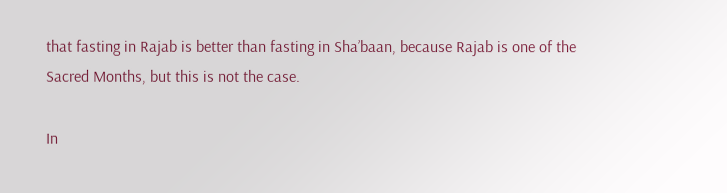that fasting in Rajab is better than fasting in Sha’baan, because Rajab is one of the Sacred Months, but this is not the case.

In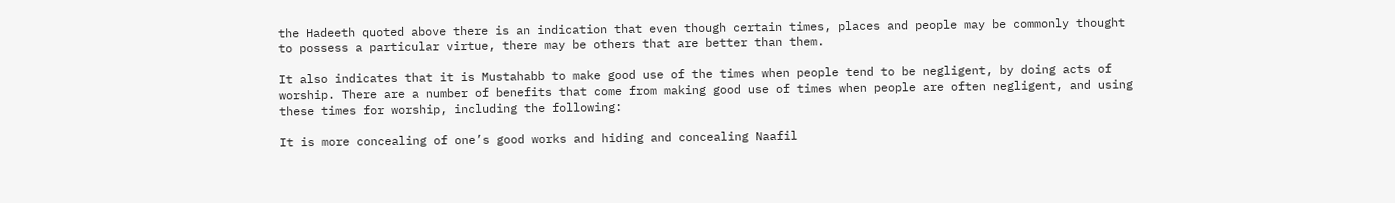the Hadeeth quoted above there is an indication that even though certain times, places and people may be commonly thought to possess a particular virtue, there may be others that are better than them.

It also indicates that it is Mustahabb to make good use of the times when people tend to be negligent, by doing acts of worship. There are a number of benefits that come from making good use of times when people are often negligent, and using these times for worship, including the following:

It is more concealing of one’s good works and hiding and concealing Naafil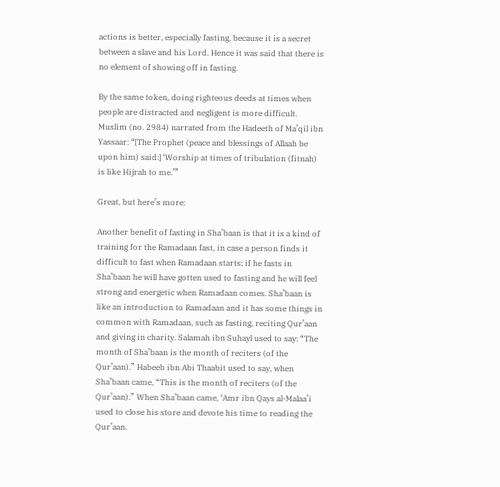actions is better, especially fasting, because it is a secret between a slave and his Lord. Hence it was said that there is no element of showing off in fasting.

By the same token, doing righteous deeds at times when people are distracted and negligent is more difficult. Muslim (no. 2984) narrated from the Hadeeth of Ma’qil ibn Yassaar: “[The Prophet (peace and blessings of Allaah be upon him) said:] ‘Worship at times of tribulation (fitnah) is like Hijrah to me.’”

Great, but here’s more:

Another benefit of fasting in Sha’baan is that it is a kind of training for the Ramadaan fast, in case a person finds it difficult to fast when Ramadaan starts; if he fasts in Sha’baan he will have gotten used to fasting and he will feel strong and energetic when Ramadaan comes. Sha’baan is like an introduction to Ramadaan and it has some things in common with Ramadaan, such as fasting, reciting Qur’aan and giving in charity. Salamah ibn Suhayl used to say: “The month of Sha’baan is the month of reciters (of the Qur’aan).” Habeeb ibn Abi Thaabit used to say, when Sha’baan came, “This is the month of reciters (of the Qur’aan).” When Sha’baan came, ‘Amr ibn Qays al-Malaa’i used to close his store and devote his time to reading the Qur’aan.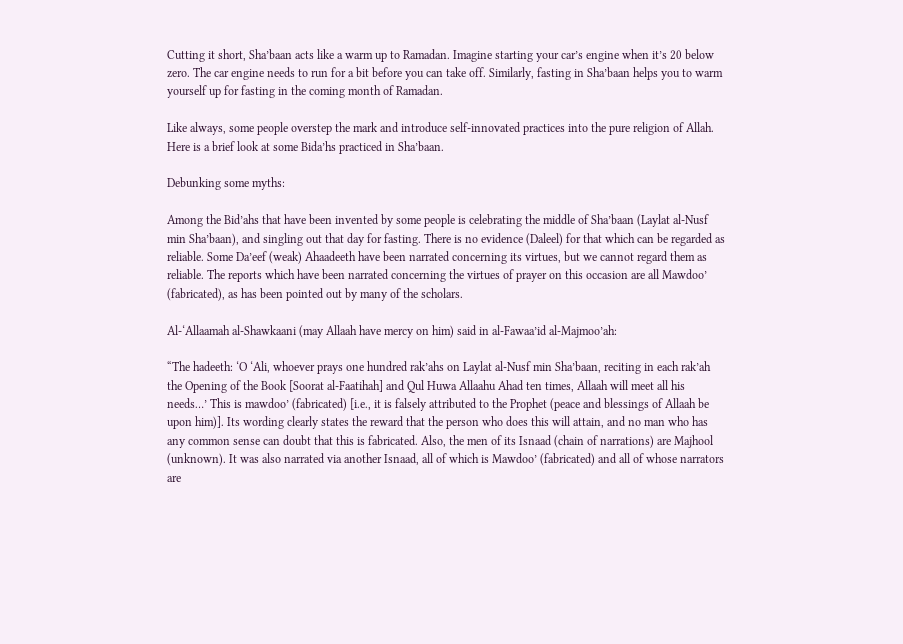Cutting it short, Sha’baan acts like a warm up to Ramadan. Imagine starting your car’s engine when it’s 20 below zero. The car engine needs to run for a bit before you can take off. Similarly, fasting in Sha’baan helps you to warm yourself up for fasting in the coming month of Ramadan.

Like always, some people overstep the mark and introduce self-innovated practices into the pure religion of Allah. Here is a brief look at some Bida’hs practiced in Sha’baan.

Debunking some myths:

Among the Bid’ahs that have been invented by some people is celebrating the middle of Sha’baan (Laylat al-Nusf min Sha’baan), and singling out that day for fasting. There is no evidence (Daleel) for that which can be regarded as reliable. Some Da’eef (weak) Ahaadeeth have been narrated concerning its virtues, but we cannot regard them as reliable. The reports which have been narrated concerning the virtues of prayer on this occasion are all Mawdoo’ (fabricated), as has been pointed out by many of the scholars.

Al-‘Allaamah al-Shawkaani (may Allaah have mercy on him) said in al-Fawaa’id al-Majmoo’ah:

“The hadeeth: ‘O ‘Ali, whoever prays one hundred rak’ahs on Laylat al-Nusf min Sha’baan, reciting in each rak’ah the Opening of the Book [Soorat al-Faatihah] and Qul Huwa Allaahu Ahad ten times, Allaah will meet all his needs…’ This is mawdoo’ (fabricated) [i.e., it is falsely attributed to the Prophet (peace and blessings of Allaah be upon him)]. Its wording clearly states the reward that the person who does this will attain, and no man who has any common sense can doubt that this is fabricated. Also, the men of its Isnaad (chain of narrations) are Majhool (unknown). It was also narrated via another Isnaad, all of which is Mawdoo’ (fabricated) and all of whose narrators are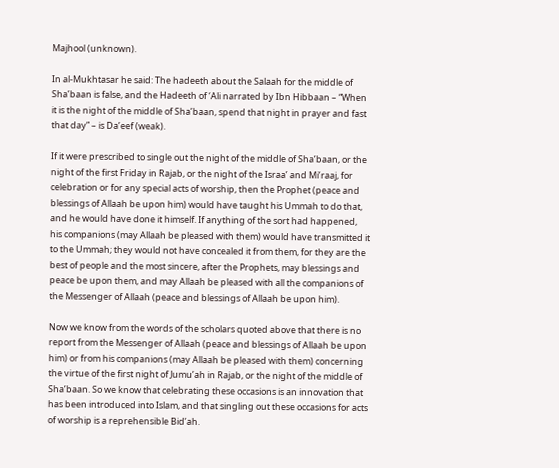Majhool (unknown).

In al-Mukhtasar he said: The hadeeth about the Salaah for the middle of Sha’baan is false, and the Hadeeth of ‘Ali narrated by Ibn Hibbaan – “When it is the night of the middle of Sha’baan, spend that night in prayer and fast that day” – is Da’eef (weak).

If it were prescribed to single out the night of the middle of Sha’baan, or the night of the first Friday in Rajab, or the night of the Israa’ and Mi’raaj, for celebration or for any special acts of worship, then the Prophet (peace and blessings of Allaah be upon him) would have taught his Ummah to do that, and he would have done it himself. If anything of the sort had happened, his companions (may Allaah be pleased with them) would have transmitted it to the Ummah; they would not have concealed it from them, for they are the best of people and the most sincere, after the Prophets, may blessings and peace be upon them, and may Allaah be pleased with all the companions of the Messenger of Allaah (peace and blessings of Allaah be upon him).

Now we know from the words of the scholars quoted above that there is no report from the Messenger of Allaah (peace and blessings of Allaah be upon him) or from his companions (may Allaah be pleased with them) concerning the virtue of the first night of Jumu’ah in Rajab, or the night of the middle of Sha’baan. So we know that celebrating these occasions is an innovation that has been introduced into Islam, and that singling out these occasions for acts of worship is a reprehensible Bid’ah.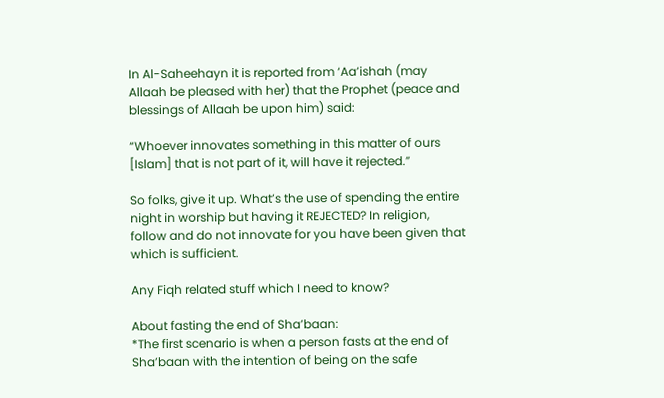In Al-Saheehayn it is reported from ‘Aa’ishah (may Allaah be pleased with her) that the Prophet (peace and blessings of Allaah be upon him) said:

“Whoever innovates something in this matter of ours [Islam] that is not part of it, will have it rejected.”

So folks, give it up. What’s the use of spending the entire night in worship but having it REJECTED? In religion, follow and do not innovate for you have been given that which is sufficient.

Any Fiqh related stuff which I need to know?

About fasting the end of Sha’baan:
*The first scenario is when a person fasts at the end of Sha’baan with the intention of being on the safe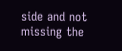side and not missing the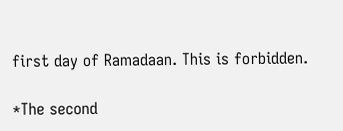first day of Ramadaan. This is forbidden.

*The second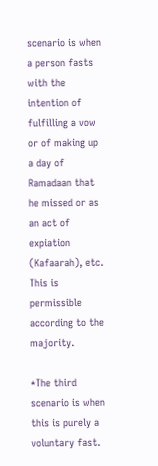scenario is when a person fasts with the intention of fulfilling a vow or of making up a day of Ramadaan that he missed or as an act of expiation (Kafaarah), etc. This is permissible according to the majority.

*The third scenario is when this is purely a voluntary fast.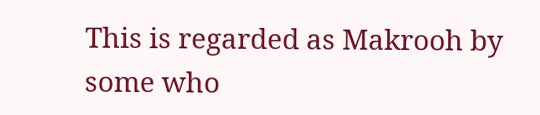This is regarded as Makrooh by some who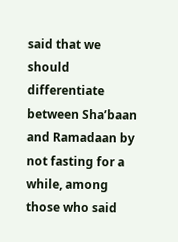said that we should differentiate between Sha’baan and Ramadaan by not fasting for a while, among those who said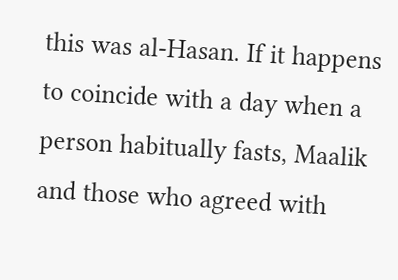this was al-Hasan. If it happens to coincide with a day when a person habitually fasts, Maalik and those who agreed with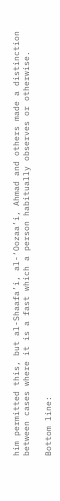him permitted this, but al-Shaafa’i, al-‘Oozaa’i, Ahmad and others made a distinction between cases where it is a fast which a person habitually observes or otherwise.

Bottom line: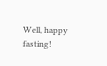Well, happy fasting!